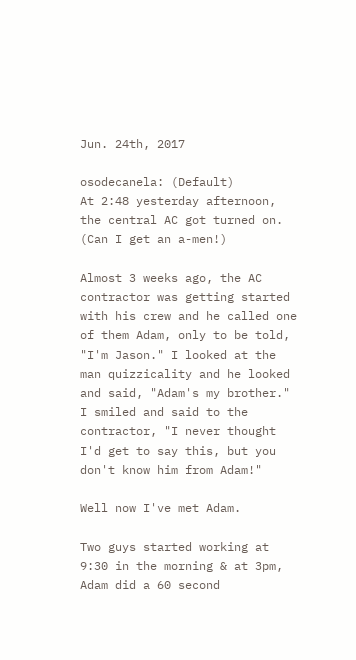Jun. 24th, 2017

osodecanela: (Default)
At 2:48 yesterday afternoon, the central AC got turned on. (Can I get an a-men!)

Almost 3 weeks ago, the AC contractor was getting started with his crew and he called one of them Adam, only to be told, "I'm Jason." I looked at the man quizzicality and he looked and said, "Adam's my brother." I smiled and said to the contractor, "I never thought I'd get to say this, but you don't know him from Adam!"

Well now I've met Adam.

Two guys started working at 9:30 in the morning & at 3pm, Adam did a 60 second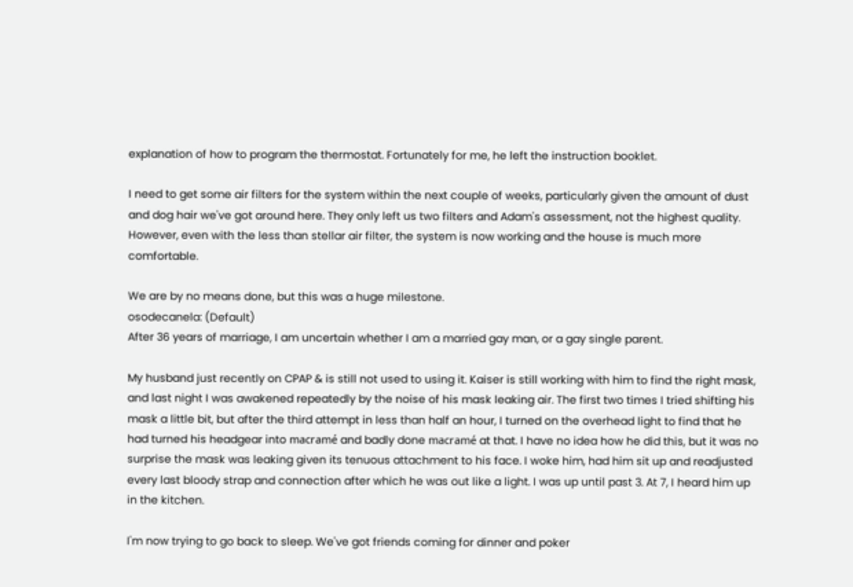explanation of how to program the thermostat. Fortunately for me, he left the instruction booklet.

I need to get some air filters for the system within the next couple of weeks, particularly given the amount of dust and dog hair we've got around here. They only left us two filters and Adam's assessment, not the highest quality. However, even with the less than stellar air filter, the system is now working and the house is much more comfortable.

We are by no means done, but this was a huge milestone.
osodecanela: (Default)
After 36 years of marriage, I am uncertain whether I am a married gay man, or a gay single parent.

My husband just recently on CPAP & is still not used to using it. Kaiser is still working with him to find the right mask, and last night I was awakened repeatedly by the noise of his mask leaking air. The first two times I tried shifting his mask a little bit, but after the third attempt in less than half an hour, I turned on the overhead light to find that he had turned his headgear into macramé and badly done macramé at that. I have no idea how he did this, but it was no surprise the mask was leaking given its tenuous attachment to his face. I woke him, had him sit up and readjusted every last bloody strap and connection after which he was out like a light. I was up until past 3. At 7, I heard him up in the kitchen.

I'm now trying to go back to sleep. We've got friends coming for dinner and poker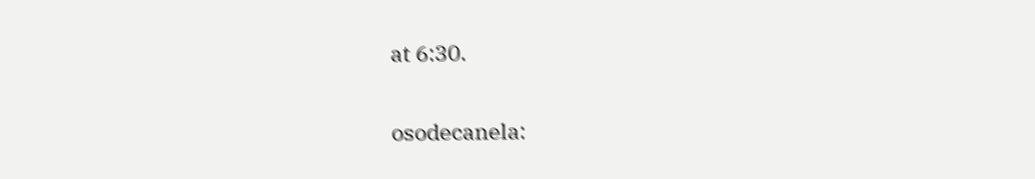at 6:30.


osodecanela: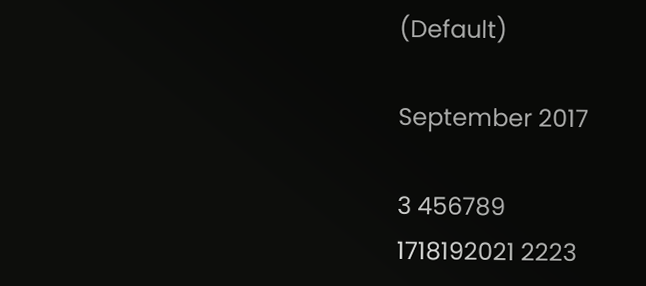(Default)

September 2017

3 456789
1718192021 2223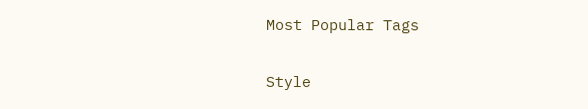Most Popular Tags

Style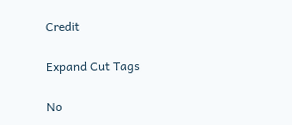Credit

Expand Cut Tags

No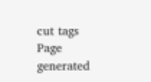cut tags
Page generated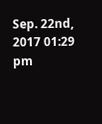Sep. 22nd, 2017 01:29 pm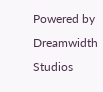Powered by Dreamwidth Studios